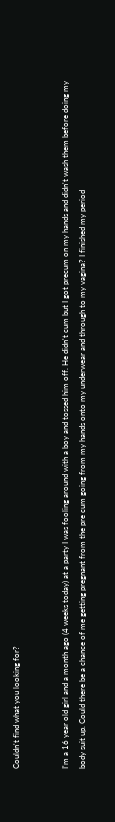Couldn't find what you looking for?


I'm a 16 year old girl and a month ago (4 weeks today) at a party I was fooling around with a boy and tossed him off. He didn't cum but I got precum on my hands and didn't wash them before doing my body suit up. Could there be a chance of me getting pregnant from the pre cum going from my hands onto my underwear and through to my vagina? I finished my period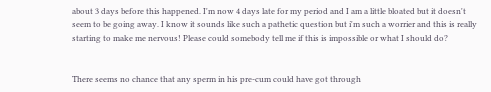about 3 days before this happened. I'm now 4 days late for my period and I am a little bloated but it doesn't seem to be going away. I know it sounds like such a pathetic question but i'm such a worrier and this is really starting to make me nervous! Please could somebody tell me if this is impossible or what I should do?


There seems no chance that any sperm in his pre-cum could have got through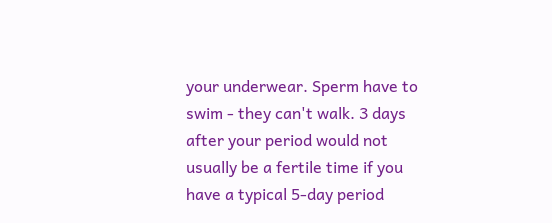your underwear. Sperm have to swim - they can't walk. 3 days after your period would not usually be a fertile time if you have a typical 5-day period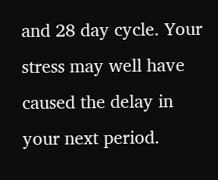and 28 day cycle. Your stress may well have caused the delay in your next period.